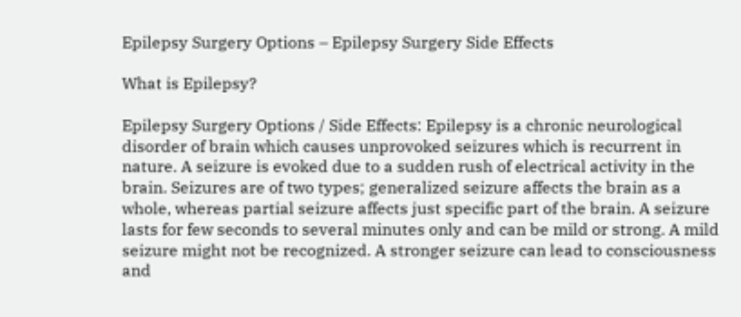Epilepsy Surgery Options – Epilepsy Surgery Side Effects

What is Epilepsy?

Epilepsy Surgery Options / Side Effects: Epilepsy is a chronic neurological disorder of brain which causes unprovoked seizures which is recurrent in nature. A seizure is evoked due to a sudden rush of electrical activity in the brain. Seizures are of two types; generalized seizure affects the brain as a whole, whereas partial seizure affects just specific part of the brain. A seizure lasts for few seconds to several minutes only and can be mild or strong. A mild seizure might not be recognized. A stronger seizure can lead to consciousness and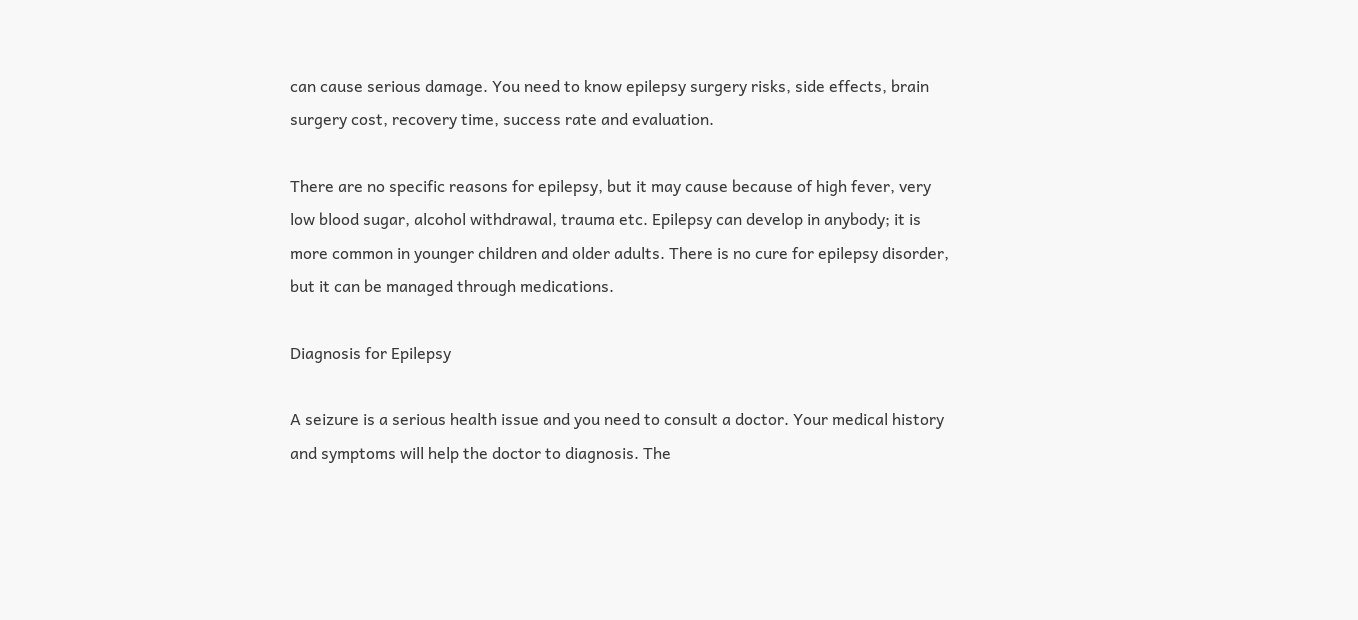can cause serious damage. You need to know epilepsy surgery risks, side effects, brain surgery cost, recovery time, success rate and evaluation.

There are no specific reasons for epilepsy, but it may cause because of high fever, very low blood sugar, alcohol withdrawal, trauma etc. Epilepsy can develop in anybody; it is more common in younger children and older adults. There is no cure for epilepsy disorder, but it can be managed through medications.

Diagnosis for Epilepsy

A seizure is a serious health issue and you need to consult a doctor. Your medical history and symptoms will help the doctor to diagnosis. The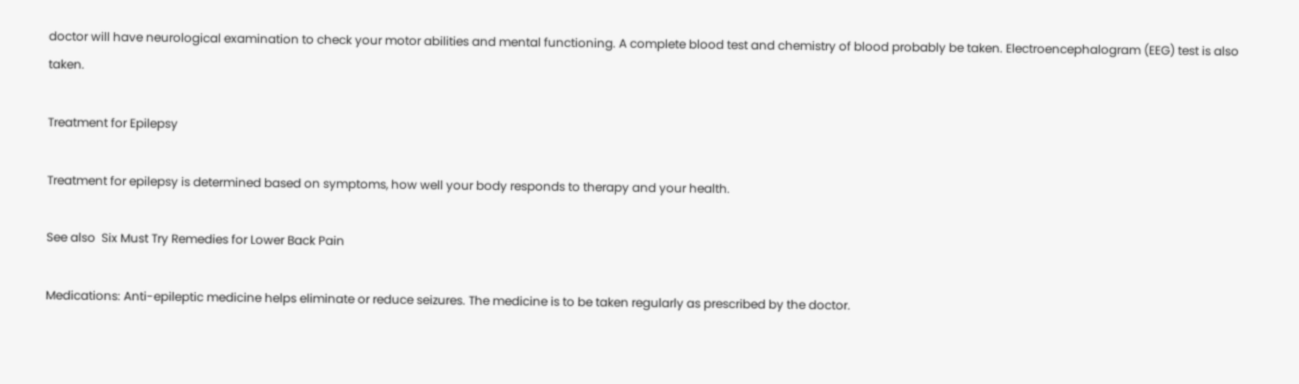doctor will have neurological examination to check your motor abilities and mental functioning. A complete blood test and chemistry of blood probably be taken. Electroencephalogram (EEG) test is also taken.

Treatment for Epilepsy

Treatment for epilepsy is determined based on symptoms, how well your body responds to therapy and your health.

See also  Six Must Try Remedies for Lower Back Pain

Medications: Anti-epileptic medicine helps eliminate or reduce seizures. The medicine is to be taken regularly as prescribed by the doctor.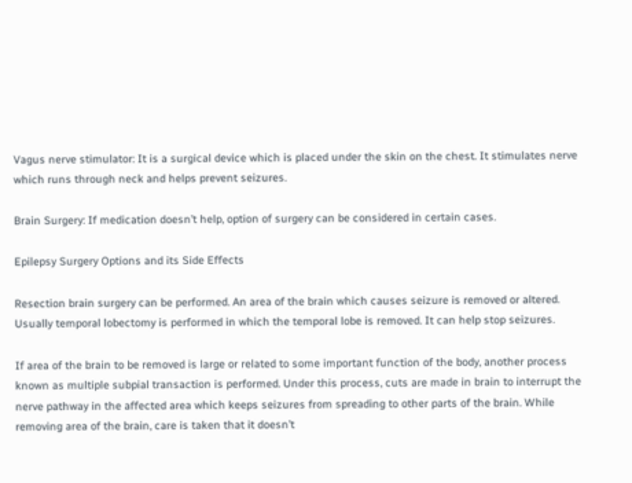Vagus nerve stimulator: It is a surgical device which is placed under the skin on the chest. It stimulates nerve which runs through neck and helps prevent seizures.

Brain Surgery: If medication doesn’t help, option of surgery can be considered in certain cases.

Epilepsy Surgery Options and its Side Effects

Resection brain surgery can be performed. An area of the brain which causes seizure is removed or altered. Usually temporal lobectomy is performed in which the temporal lobe is removed. It can help stop seizures.

If area of the brain to be removed is large or related to some important function of the body, another process known as multiple subpial transaction is performed. Under this process, cuts are made in brain to interrupt the nerve pathway in the affected area which keeps seizures from spreading to other parts of the brain. While removing area of the brain, care is taken that it doesn’t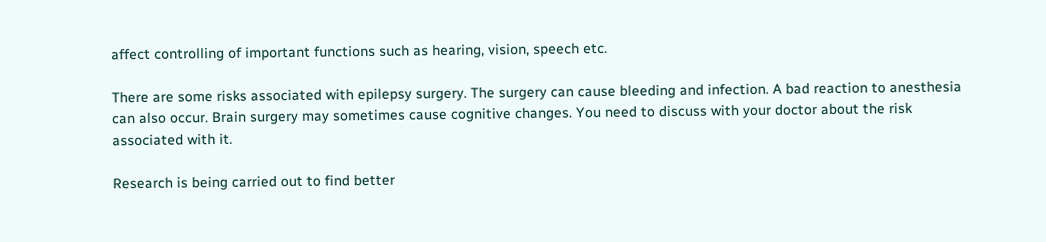affect controlling of important functions such as hearing, vision, speech etc.

There are some risks associated with epilepsy surgery. The surgery can cause bleeding and infection. A bad reaction to anesthesia can also occur. Brain surgery may sometimes cause cognitive changes. You need to discuss with your doctor about the risk associated with it.

Research is being carried out to find better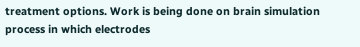treatment options. Work is being done on brain simulation process in which electrodes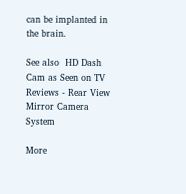can be implanted in the brain.

See also  HD Dash Cam as Seen on TV Reviews - Rear View Mirror Camera System

More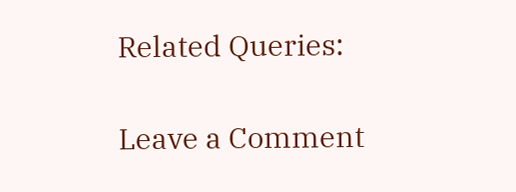Related Queries:

Leave a Comment